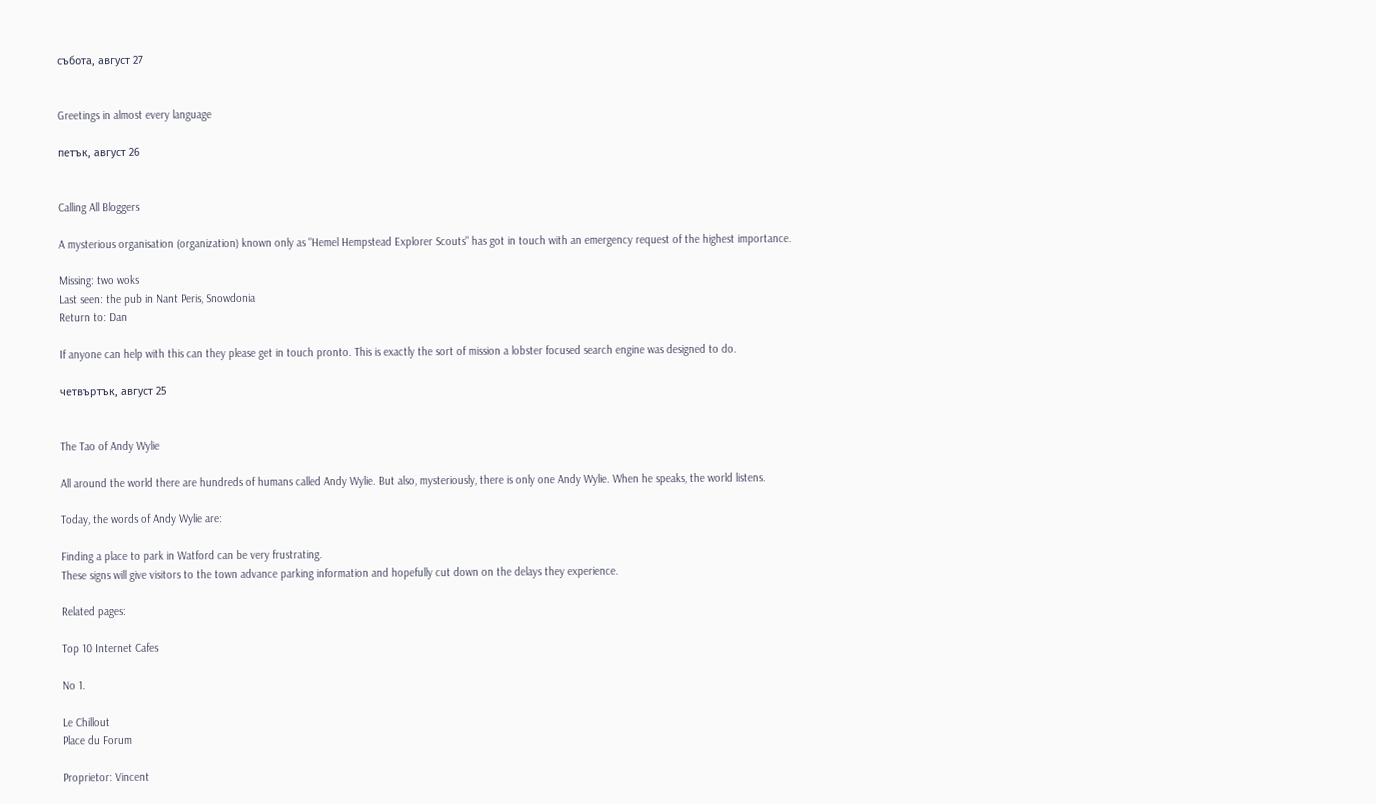събота, август 27


Greetings in almost every language

петък, август 26


Calling All Bloggers

A mysterious organisation (organization) known only as "Hemel Hempstead Explorer Scouts" has got in touch with an emergency request of the highest importance.

Missing: two woks
Last seen: the pub in Nant Peris, Snowdonia
Return to: Dan

If anyone can help with this can they please get in touch pronto. This is exactly the sort of mission a lobster focused search engine was designed to do.

четвъртък, август 25


The Tao of Andy Wylie

All around the world there are hundreds of humans called Andy Wylie. But also, mysteriously, there is only one Andy Wylie. When he speaks, the world listens.

Today, the words of Andy Wylie are:

Finding a place to park in Watford can be very frustrating.
These signs will give visitors to the town advance parking information and hopefully cut down on the delays they experience.

Related pages:

Top 10 Internet Cafes

No 1.

Le Chillout
Place du Forum

Proprietor: Vincent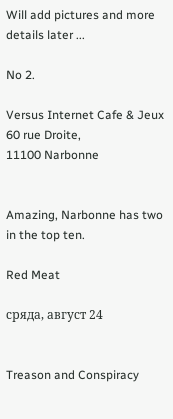Will add pictures and more details later ...

No 2.

Versus Internet Cafe & Jeux
60 rue Droite,
11100 Narbonne


Amazing, Narbonne has two in the top ten.

Red Meat

сряда, август 24


Treason and Conspiracy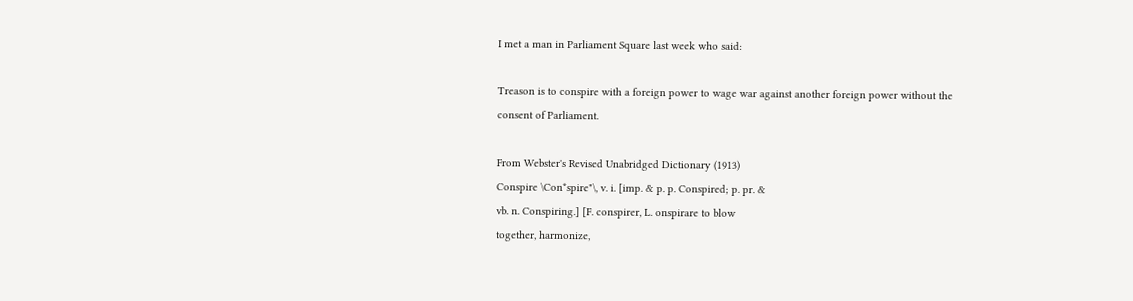I met a man in Parliament Square last week who said:

Treason is to conspire with a foreign power to wage war against another foreign power without the consent of Parliament.

From Webster's Revised Unabridged Dictionary (1913)
Conspire \Con*spire"\, v. i. [imp. & p. p. Conspired; p. pr. &
vb. n. Conspiring.] [F. conspirer, L. onspirare to blow
together, harmonize,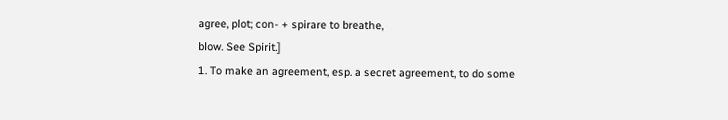agree, plot; con- + spirare to breathe,
blow. See Spirit.]
1. To make an agreement, esp. a secret agreement, to do some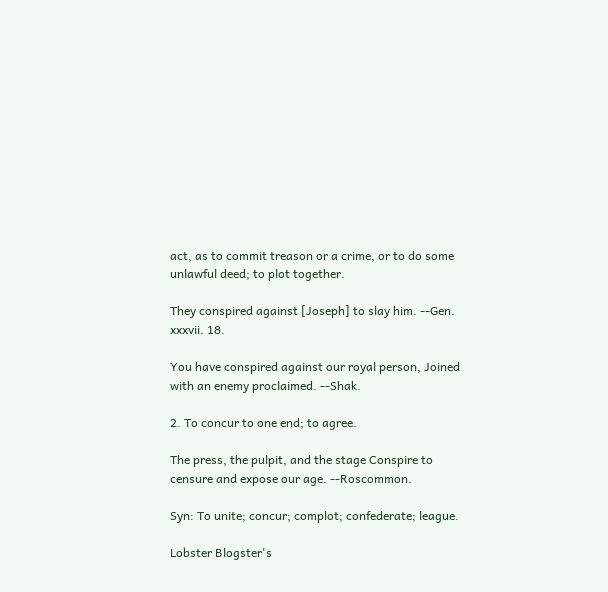act, as to commit treason or a crime, or to do some
unlawful deed; to plot together.

They conspired against [Joseph] to slay him. --Gen.
xxxvii. 18.

You have conspired against our royal person, Joined
with an enemy proclaimed. --Shak.

2. To concur to one end; to agree.

The press, the pulpit, and the stage Conspire to
censure and expose our age. --Roscommon.

Syn: To unite; concur; complot; confederate; league.

Lobster Blogster's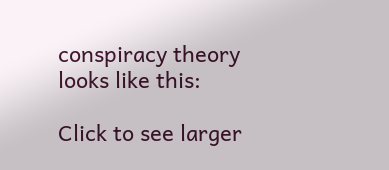conspiracy theory looks like this:

Click to see larger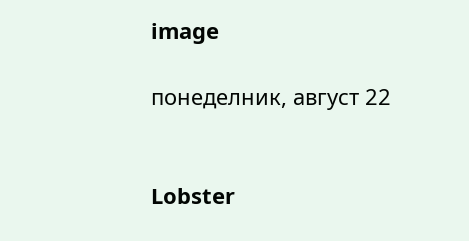image

понеделник, август 22


Lobster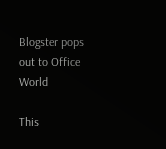Blogster pops out to Office World

This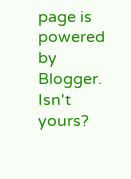page is powered by Blogger. Isn't yours?